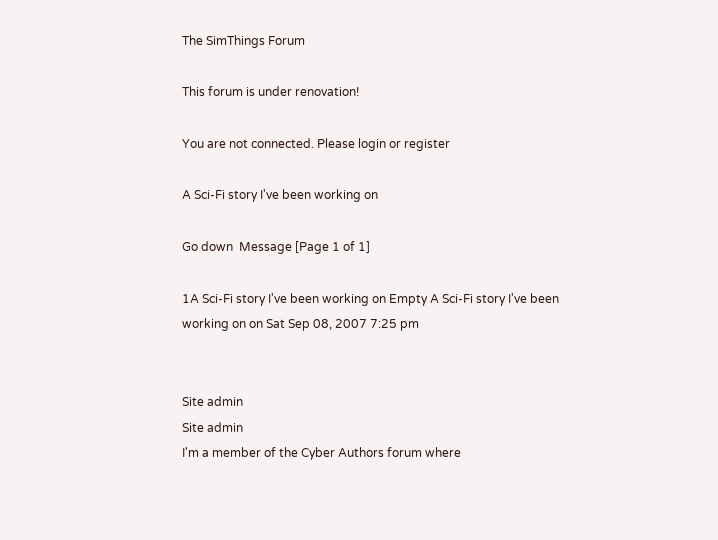The SimThings Forum

This forum is under renovation!

You are not connected. Please login or register

A Sci-Fi story I've been working on

Go down  Message [Page 1 of 1]

1A Sci-Fi story I've been working on Empty A Sci-Fi story I've been working on on Sat Sep 08, 2007 7:25 pm


Site admin
Site admin
I'm a member of the Cyber Authors forum where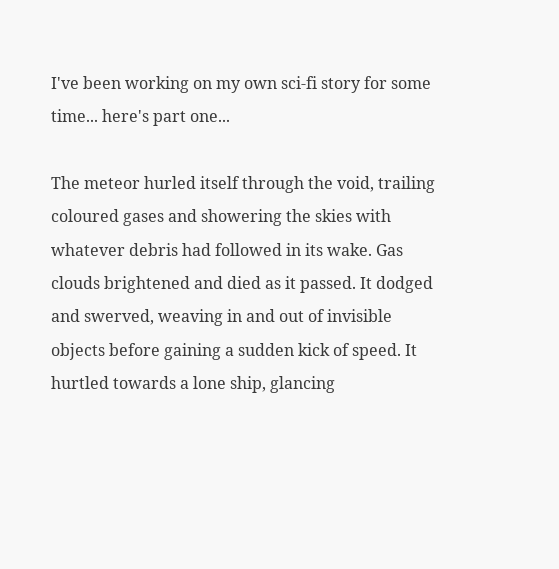I've been working on my own sci-fi story for some time... here's part one...

The meteor hurled itself through the void, trailing coloured gases and showering the skies with whatever debris had followed in its wake. Gas clouds brightened and died as it passed. It dodged and swerved, weaving in and out of invisible objects before gaining a sudden kick of speed. It hurtled towards a lone ship, glancing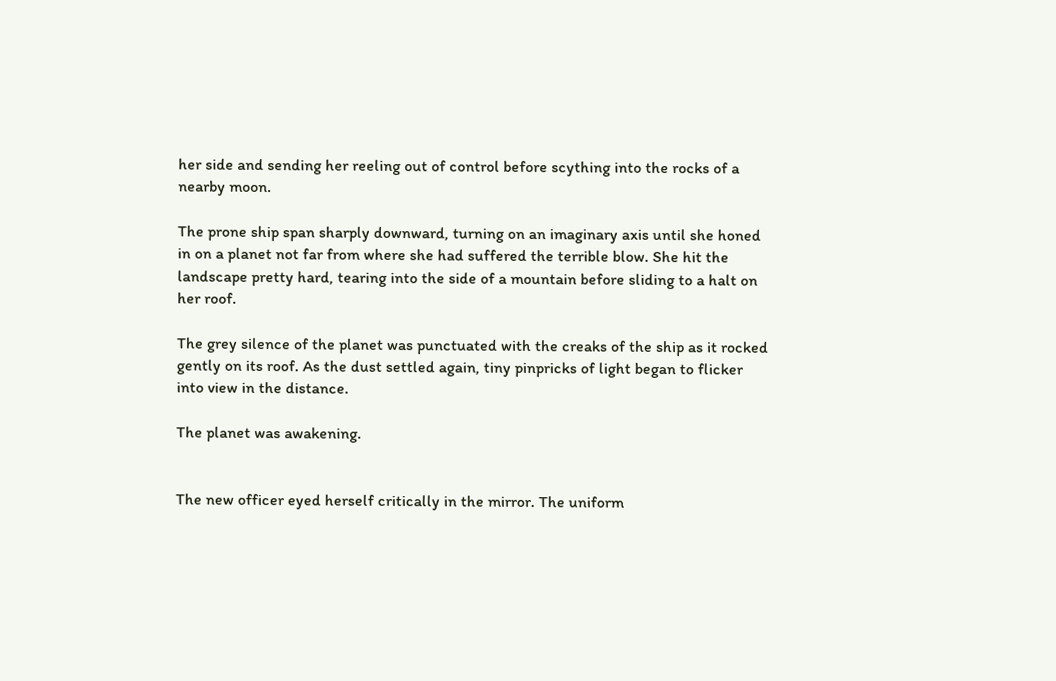her side and sending her reeling out of control before scything into the rocks of a nearby moon.

The prone ship span sharply downward, turning on an imaginary axis until she honed in on a planet not far from where she had suffered the terrible blow. She hit the landscape pretty hard, tearing into the side of a mountain before sliding to a halt on her roof.

The grey silence of the planet was punctuated with the creaks of the ship as it rocked gently on its roof. As the dust settled again, tiny pinpricks of light began to flicker into view in the distance.

The planet was awakening.


The new officer eyed herself critically in the mirror. The uniform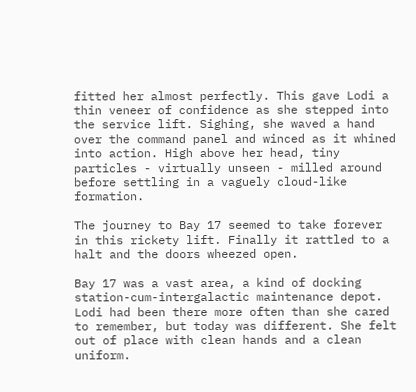fitted her almost perfectly. This gave Lodi a thin veneer of confidence as she stepped into the service lift. Sighing, she waved a hand over the command panel and winced as it whined into action. High above her head, tiny particles - virtually unseen - milled around before settling in a vaguely cloud-like formation.

The journey to Bay 17 seemed to take forever in this rickety lift. Finally it rattled to a halt and the doors wheezed open.

Bay 17 was a vast area, a kind of docking station-cum-intergalactic maintenance depot. Lodi had been there more often than she cared to remember, but today was different. She felt out of place with clean hands and a clean uniform.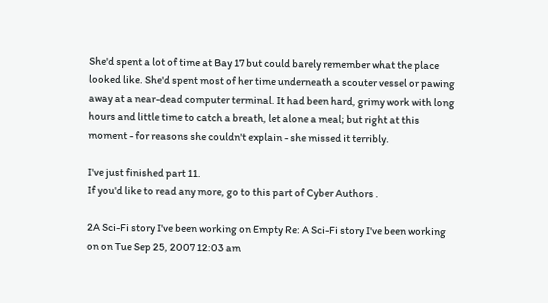She'd spent a lot of time at Bay 17 but could barely remember what the place looked like. She'd spent most of her time underneath a scouter vessel or pawing away at a near-dead computer terminal. It had been hard, grimy work with long hours and little time to catch a breath, let alone a meal; but right at this moment - for reasons she couldn't explain - she missed it terribly.

I've just finished part 11.
If you'd like to read any more, go to this part of Cyber Authors .

2A Sci-Fi story I've been working on Empty Re: A Sci-Fi story I've been working on on Tue Sep 25, 2007 12:03 am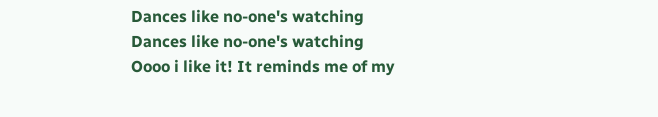Dances like no-one's watching
Dances like no-one's watching
Oooo i like it! It reminds me of my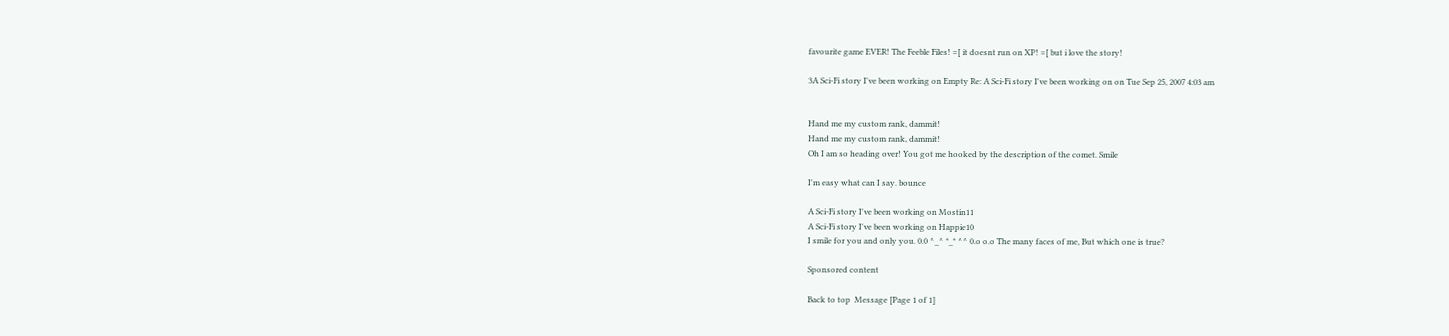favourite game EVER! The Feeble Files! =[ it doesnt run on XP! =[ but i love the story!

3A Sci-Fi story I've been working on Empty Re: A Sci-Fi story I've been working on on Tue Sep 25, 2007 4:03 am


Hand me my custom rank, dammit!
Hand me my custom rank, dammit!
Oh I am so heading over! You got me hooked by the description of the comet. Smile

I'm easy what can I say. bounce

A Sci-Fi story I've been working on Mostin11
A Sci-Fi story I've been working on Happie10
I smile for you and only you. 0.0 ^_^ *_* ^^ 0.o o.o The many faces of me, But which one is true?

Sponsored content

Back to top  Message [Page 1 of 1]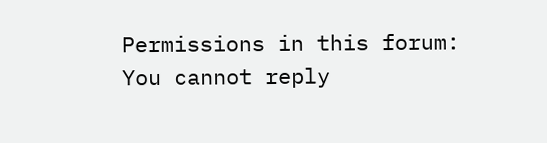Permissions in this forum:
You cannot reply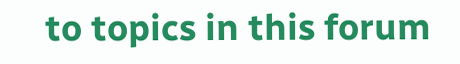to topics in this forum